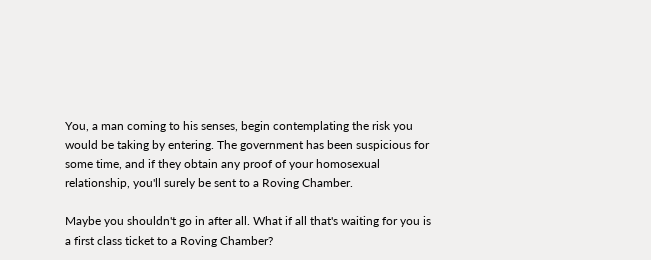You, a man coming to his senses, begin contemplating the risk you would be taking by entering. The government has been suspicious for some time, and if they obtain any proof of your homosexual relationship, you'll surely be sent to a Roving Chamber.

Maybe you shouldn't go in after all. What if all that's waiting for you is a first class ticket to a Roving Chamber?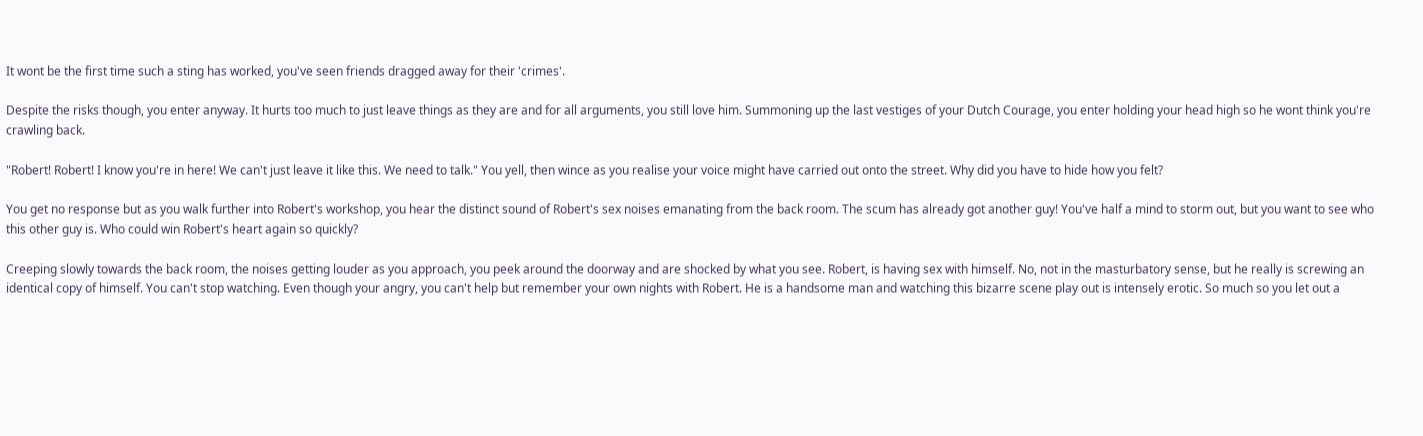It wont be the first time such a sting has worked, you've seen friends dragged away for their 'crimes'.

Despite the risks though, you enter anyway. It hurts too much to just leave things as they are and for all arguments, you still love him. Summoning up the last vestiges of your Dutch Courage, you enter holding your head high so he wont think you're crawling back.

"Robert! Robert! I know you're in here! We can't just leave it like this. We need to talk." You yell, then wince as you realise your voice might have carried out onto the street. Why did you have to hide how you felt?

You get no response but as you walk further into Robert's workshop, you hear the distinct sound of Robert's sex noises emanating from the back room. The scum has already got another guy! You've half a mind to storm out, but you want to see who this other guy is. Who could win Robert's heart again so quickly?

Creeping slowly towards the back room, the noises getting louder as you approach, you peek around the doorway and are shocked by what you see. Robert, is having sex with himself. No, not in the masturbatory sense, but he really is screwing an identical copy of himself. You can't stop watching. Even though your angry, you can't help but remember your own nights with Robert. He is a handsome man and watching this bizarre scene play out is intensely erotic. So much so you let out a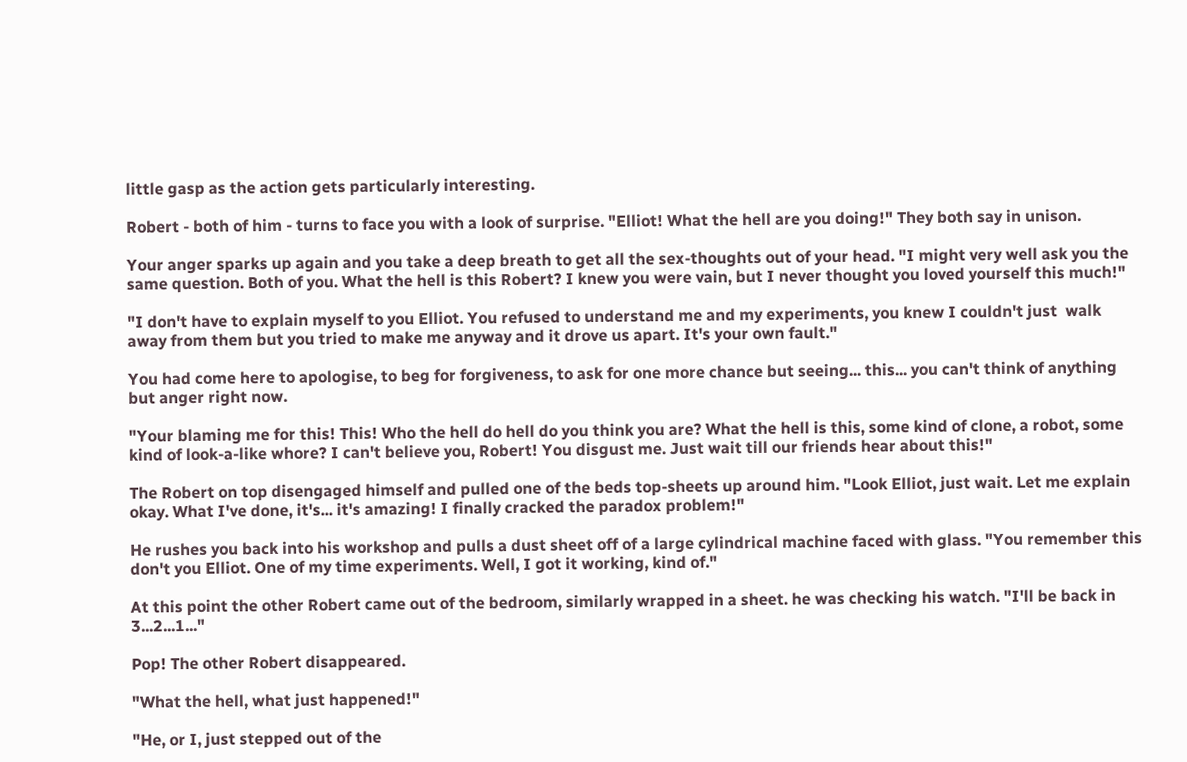little gasp as the action gets particularly interesting.

Robert - both of him - turns to face you with a look of surprise. "Elliot! What the hell are you doing!" They both say in unison.

Your anger sparks up again and you take a deep breath to get all the sex-thoughts out of your head. "I might very well ask you the same question. Both of you. What the hell is this Robert? I knew you were vain, but I never thought you loved yourself this much!"

"I don't have to explain myself to you Elliot. You refused to understand me and my experiments, you knew I couldn't just  walk away from them but you tried to make me anyway and it drove us apart. It's your own fault."

You had come here to apologise, to beg for forgiveness, to ask for one more chance but seeing... this... you can't think of anything but anger right now.

"Your blaming me for this! This! Who the hell do hell do you think you are? What the hell is this, some kind of clone, a robot, some kind of look-a-like whore? I can't believe you, Robert! You disgust me. Just wait till our friends hear about this!"

The Robert on top disengaged himself and pulled one of the beds top-sheets up around him. "Look Elliot, just wait. Let me explain okay. What I've done, it's... it's amazing! I finally cracked the paradox problem!"

He rushes you back into his workshop and pulls a dust sheet off of a large cylindrical machine faced with glass. "You remember this don't you Elliot. One of my time experiments. Well, I got it working, kind of."

At this point the other Robert came out of the bedroom, similarly wrapped in a sheet. he was checking his watch. "I'll be back in 3...2...1..."

Pop! The other Robert disappeared.

"What the hell, what just happened!"

"He, or I, just stepped out of the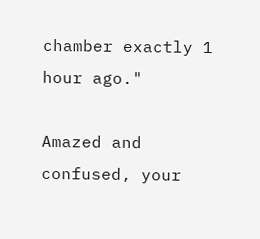chamber exactly 1 hour ago."

Amazed and confused, your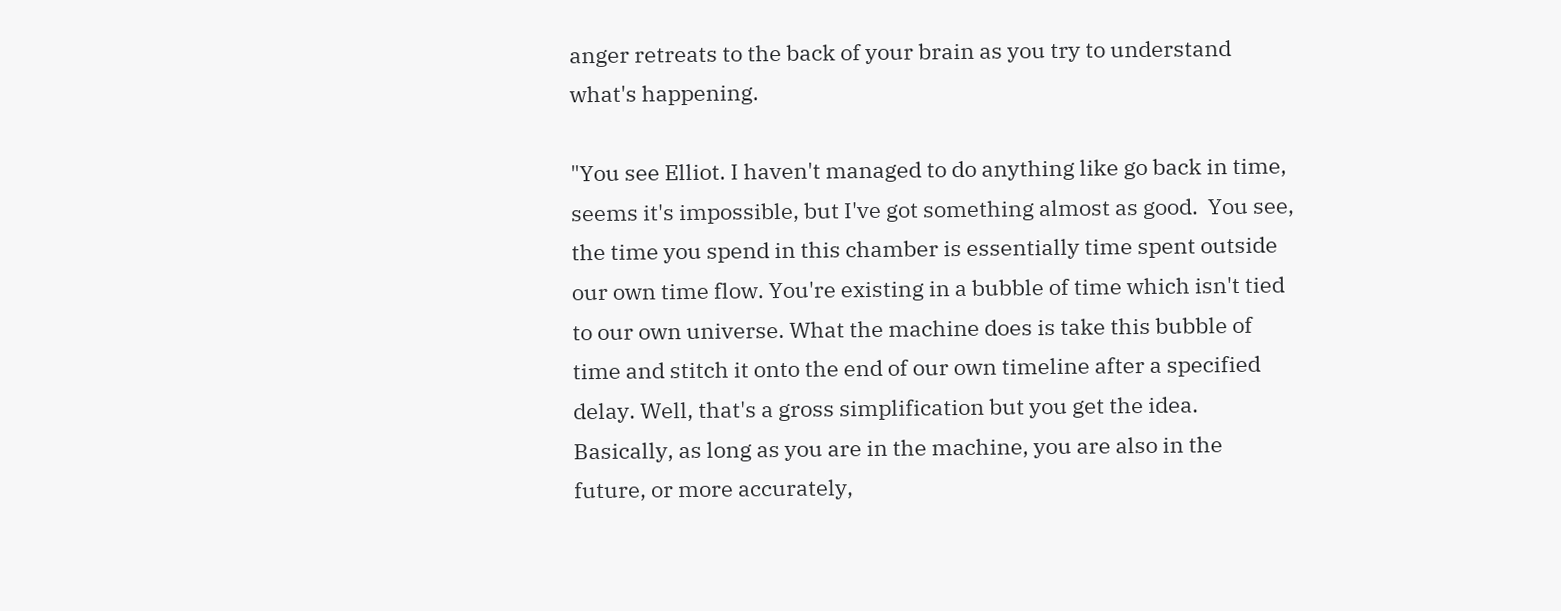anger retreats to the back of your brain as you try to understand what's happening.

"You see Elliot. I haven't managed to do anything like go back in time, seems it's impossible, but I've got something almost as good.  You see, the time you spend in this chamber is essentially time spent outside our own time flow. You're existing in a bubble of time which isn't tied to our own universe. What the machine does is take this bubble of time and stitch it onto the end of our own timeline after a specified delay. Well, that's a gross simplification but you get the idea. Basically, as long as you are in the machine, you are also in the future, or more accurately,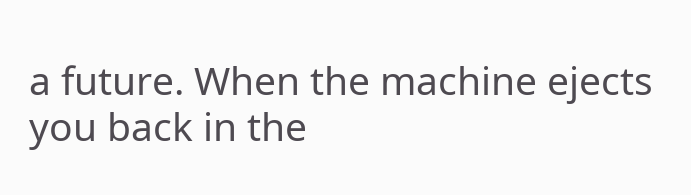a future. When the machine ejects you back in the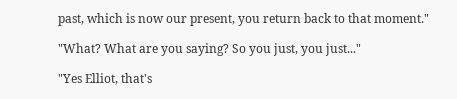past, which is now our present, you return back to that moment."

"What? What are you saying? So you just, you just..."

"Yes Elliot, that's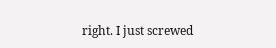right. I just screwed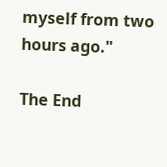myself from two hours ago."

The End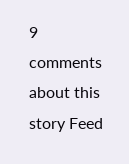9 comments about this story Feed